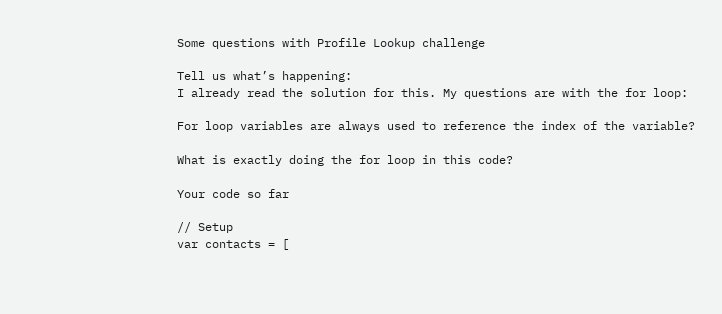Some questions with Profile Lookup challenge

Tell us what’s happening:
I already read the solution for this. My questions are with the for loop:

For loop variables are always used to reference the index of the variable?

What is exactly doing the for loop in this code?

Your code so far

// Setup
var contacts = [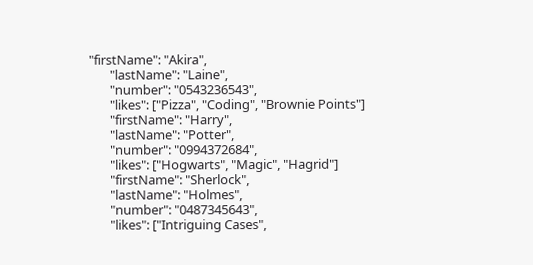"firstName": "Akira",
       "lastName": "Laine",
       "number": "0543236543",
       "likes": ["Pizza", "Coding", "Brownie Points"]
       "firstName": "Harry",
       "lastName": "Potter",
       "number": "0994372684",
       "likes": ["Hogwarts", "Magic", "Hagrid"]
       "firstName": "Sherlock",
       "lastName": "Holmes",
       "number": "0487345643",
       "likes": ["Intriguing Cases",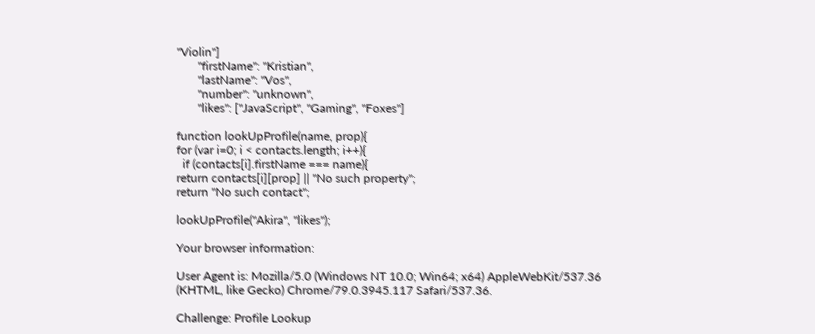"Violin"]
       "firstName": "Kristian",
       "lastName": "Vos",
       "number": "unknown",
       "likes": ["JavaScript", "Gaming", "Foxes"]

function lookUpProfile(name, prop){
for (var i=0; i < contacts.length; i++){
  if (contacts[i].firstName === name){
return contacts[i][prop] || "No such property";
return "No such contact";

lookUpProfile("Akira", "likes");

Your browser information:

User Agent is: Mozilla/5.0 (Windows NT 10.0; Win64; x64) AppleWebKit/537.36 (KHTML, like Gecko) Chrome/79.0.3945.117 Safari/537.36.

Challenge: Profile Lookup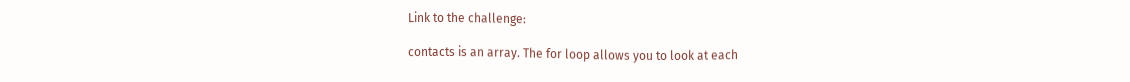Link to the challenge:

contacts is an array. The for loop allows you to look at each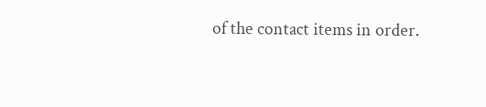of the contact items in order.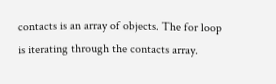contacts is an array of objects. The for loop is iterating through the contacts array.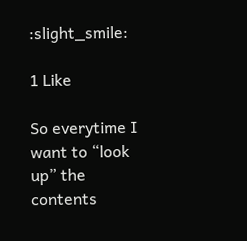:slight_smile:

1 Like

So everytime I want to “look up” the contents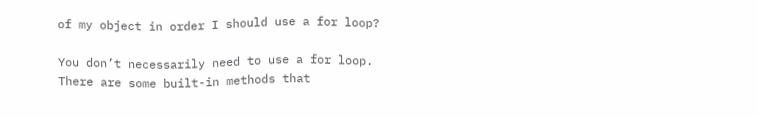of my object in order I should use a for loop?

You don’t necessarily need to use a for loop. There are some built-in methods that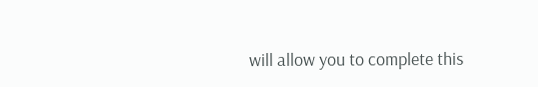will allow you to complete this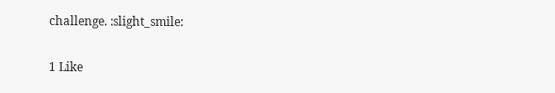challenge. :slight_smile:

1 Like